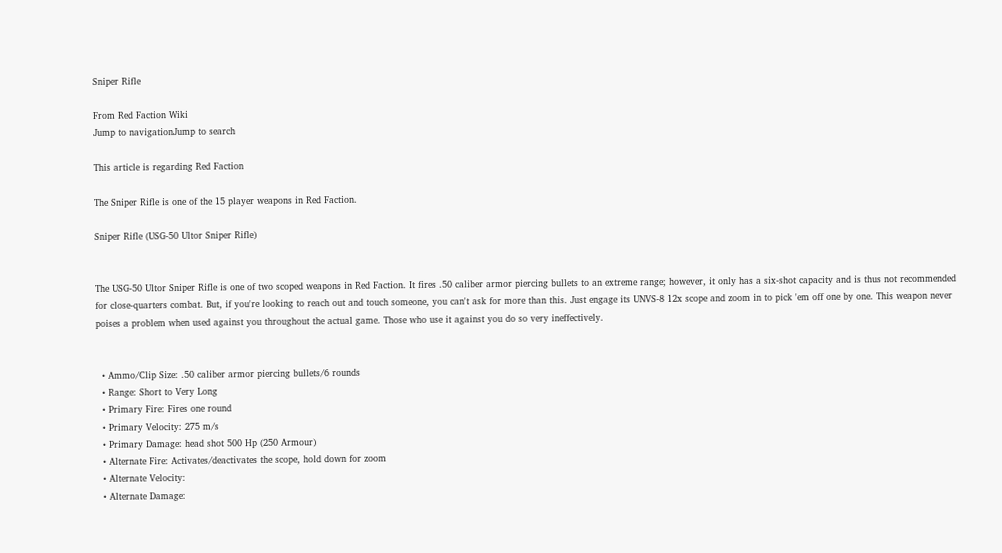Sniper Rifle

From Red Faction Wiki
Jump to navigationJump to search

This article is regarding Red Faction

The Sniper Rifle is one of the 15 player weapons in Red Faction.

Sniper Rifle (USG-50 Ultor Sniper Rifle)


The USG-50 Ultor Sniper Rifle is one of two scoped weapons in Red Faction. It fires .50 caliber armor piercing bullets to an extreme range; however, it only has a six-shot capacity and is thus not recommended for close-quarters combat. But, if you're looking to reach out and touch someone, you can't ask for more than this. Just engage its UNVS-8 12x scope and zoom in to pick 'em off one by one. This weapon never poises a problem when used against you throughout the actual game. Those who use it against you do so very ineffectively.


  • Ammo/Clip Size: .50 caliber armor piercing bullets/6 rounds
  • Range: Short to Very Long
  • Primary Fire: Fires one round
  • Primary Velocity: 275 m/s
  • Primary Damage: head shot 500 Hp (250 Armour)
  • Alternate Fire: Activates/deactivates the scope, hold down for zoom
  • Alternate Velocity:
  • Alternate Damage: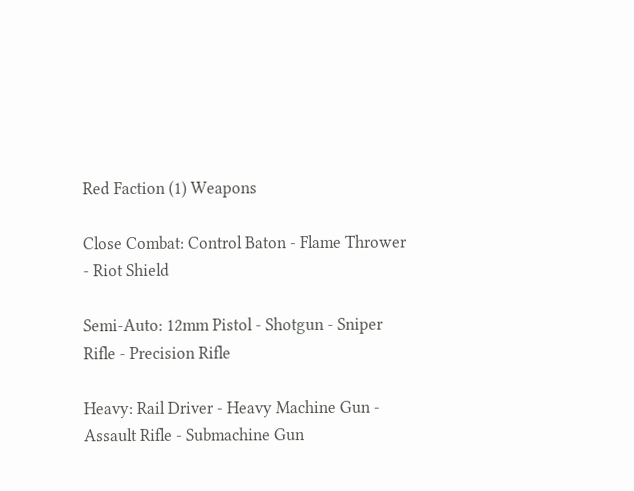Red Faction (1) Weapons

Close Combat: Control Baton - Flame Thrower - Riot Shield

Semi-Auto: 12mm Pistol - Shotgun - Sniper Rifle - Precision Rifle

Heavy: Rail Driver - Heavy Machine Gun - Assault Rifle - Submachine Gun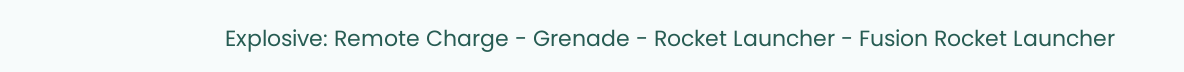Explosive: Remote Charge - Grenade - Rocket Launcher - Fusion Rocket Launcher